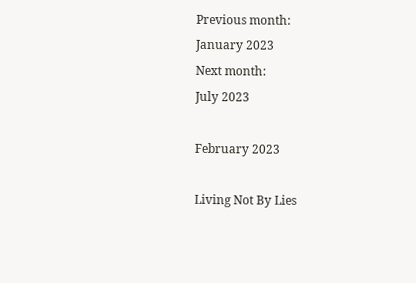Previous month:
January 2023
Next month:
July 2023

February 2023

Living Not By Lies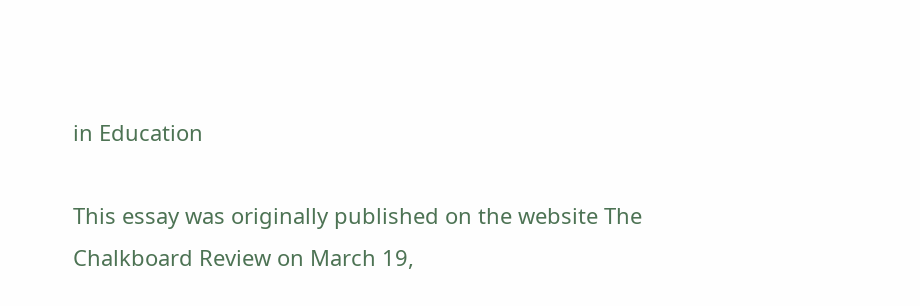in Education

This essay was originally published on the website The Chalkboard Review on March 19,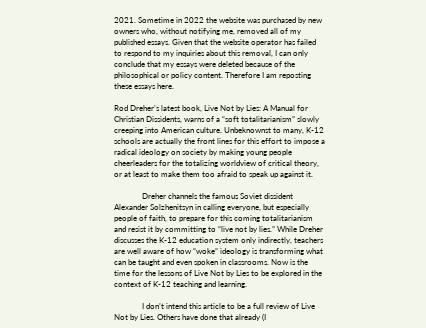2021. Sometime in 2022 the website was purchased by new owners who, without notifying me, removed all of my published essays. Given that the website operator has failed to respond to my inquiries about this removal, I can only conclude that my essays were deleted because of the philosophical or policy content. Therefore I am reposting these essays here.

Rod Dreher’s latest book, Live Not by Lies: A Manual for Christian Dissidents, warns of a “soft totalitarianism” slowly creeping into American culture. Unbeknownst to many, K-12 schools are actually the front lines for this effort to impose a radical ideology on society by making young people cheerleaders for the totalizing worldview of critical theory, or at least to make them too afraid to speak up against it.

              Dreher channels the famous Soviet dissident Alexander Solzhenitsyn in calling everyone, but especially people of faith, to prepare for this coming totalitarianism and resist it by committing to “live not by lies.” While Dreher discusses the K-12 education system only indirectly, teachers are well aware of how “woke” ideology is transforming what can be taught and even spoken in classrooms. Now is the time for the lessons of Live Not by Lies to be explored in the context of K-12 teaching and learning.

              I don’t intend this article to be a full review of Live Not by Lies. Others have done that already (I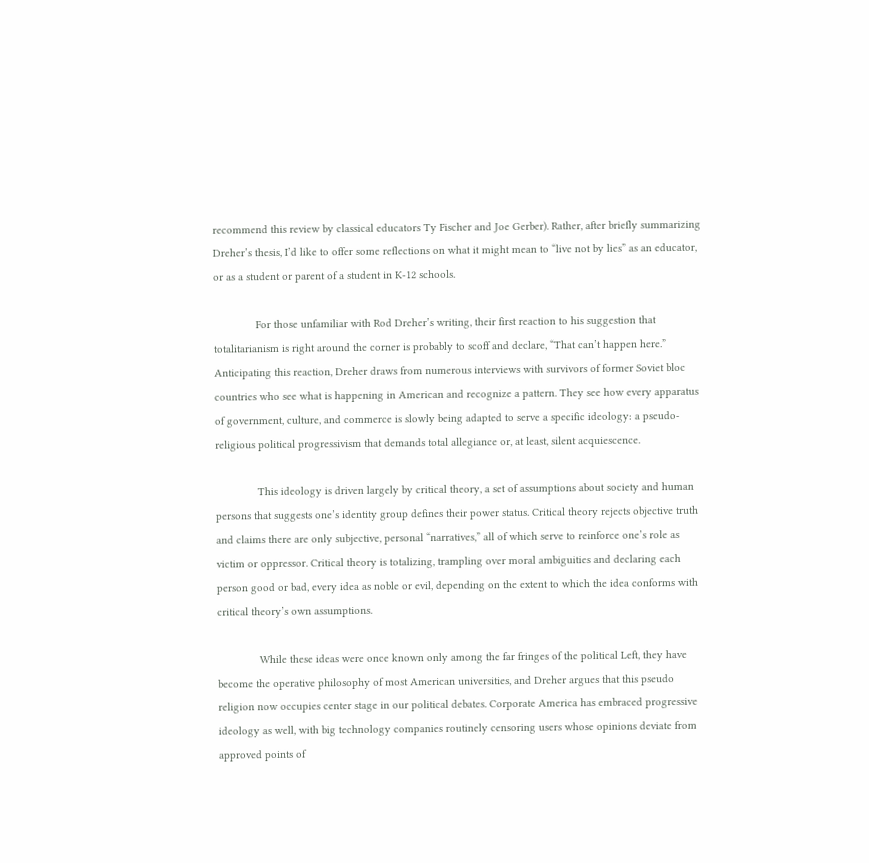recommend this review by classical educators Ty Fischer and Joe Gerber). Rather, after briefly summarizing Dreher’s thesis, I’d like to offer some reflections on what it might mean to “live not by lies” as an educator, or as a student or parent of a student in K-12 schools.

              For those unfamiliar with Rod Dreher’s writing, their first reaction to his suggestion that totalitarianism is right around the corner is probably to scoff and declare, “That can’t happen here.” Anticipating this reaction, Dreher draws from numerous interviews with survivors of former Soviet bloc countries who see what is happening in American and recognize a pattern. They see how every apparatus of government, culture, and commerce is slowly being adapted to serve a specific ideology: a pseudo-religious political progressivism that demands total allegiance or, at least, silent acquiescence.

              This ideology is driven largely by critical theory, a set of assumptions about society and human persons that suggests one’s identity group defines their power status. Critical theory rejects objective truth and claims there are only subjective, personal “narratives,” all of which serve to reinforce one’s role as victim or oppressor. Critical theory is totalizing, trampling over moral ambiguities and declaring each person good or bad, every idea as noble or evil, depending on the extent to which the idea conforms with critical theory’s own assumptions.

              While these ideas were once known only among the far fringes of the political Left, they have become the operative philosophy of most American universities, and Dreher argues that this pseudo religion now occupies center stage in our political debates. Corporate America has embraced progressive ideology as well, with big technology companies routinely censoring users whose opinions deviate from approved points of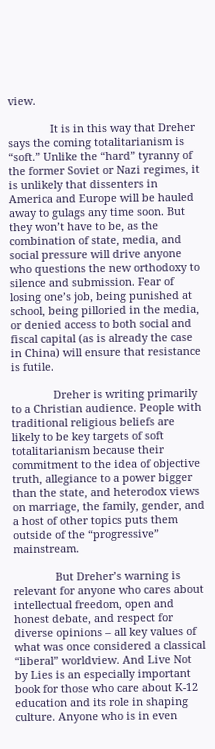view.

              It is in this way that Dreher says the coming totalitarianism is “soft.” Unlike the “hard” tyranny of the former Soviet or Nazi regimes, it is unlikely that dissenters in America and Europe will be hauled away to gulags any time soon. But they won’t have to be, as the combination of state, media, and social pressure will drive anyone who questions the new orthodoxy to silence and submission. Fear of losing one’s job, being punished at school, being pilloried in the media, or denied access to both social and fiscal capital (as is already the case in China) will ensure that resistance is futile.

              Dreher is writing primarily to a Christian audience. People with traditional religious beliefs are likely to be key targets of soft totalitarianism because their commitment to the idea of objective truth, allegiance to a power bigger than the state, and heterodox views on marriage, the family, gender, and a host of other topics puts them outside of the “progressive” mainstream.

              But Dreher’s warning is relevant for anyone who cares about intellectual freedom, open and honest debate, and respect for diverse opinions – all key values of what was once considered a classical “liberal” worldview. And Live Not by Lies is an especially important book for those who care about K-12 education and its role in shaping culture. Anyone who is in even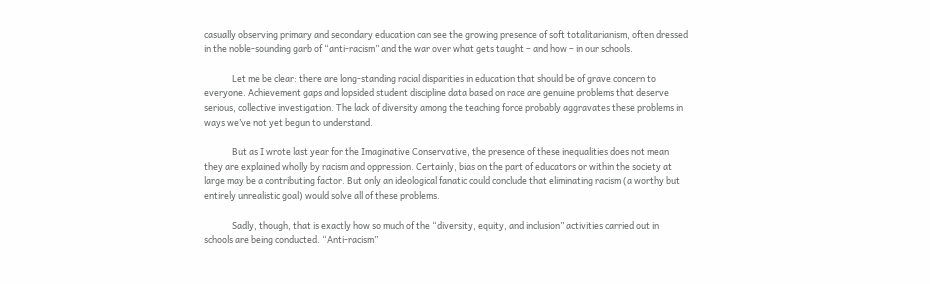casually observing primary and secondary education can see the growing presence of soft totalitarianism, often dressed in the noble-sounding garb of “anti-racism” and the war over what gets taught – and how – in our schools.

              Let me be clear: there are long-standing racial disparities in education that should be of grave concern to everyone. Achievement gaps and lopsided student discipline data based on race are genuine problems that deserve serious, collective investigation. The lack of diversity among the teaching force probably aggravates these problems in ways we’ve not yet begun to understand.

              But as I wrote last year for the Imaginative Conservative, the presence of these inequalities does not mean they are explained wholly by racism and oppression. Certainly, bias on the part of educators or within the society at large may be a contributing factor. But only an ideological fanatic could conclude that eliminating racism (a worthy but entirely unrealistic goal) would solve all of these problems.

              Sadly, though, that is exactly how so much of the “diversity, equity, and inclusion” activities carried out in schools are being conducted. “Anti-racism”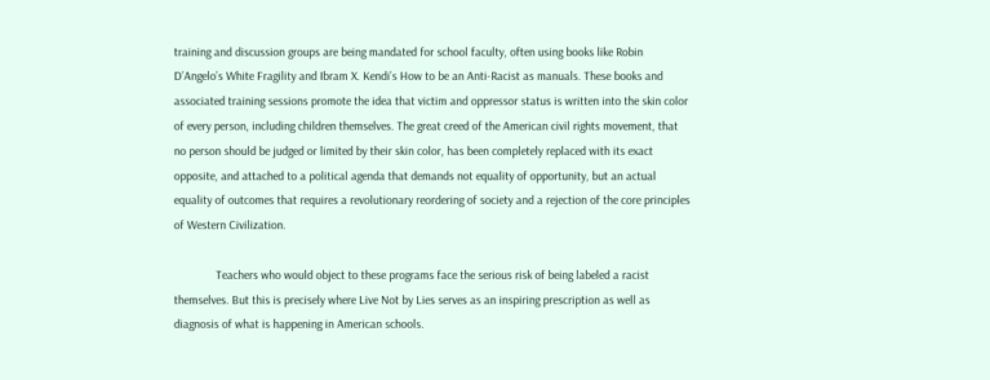training and discussion groups are being mandated for school faculty, often using books like Robin D’Angelo’s White Fragility and Ibram X. Kendi’s How to be an Anti-Racist as manuals. These books and associated training sessions promote the idea that victim and oppressor status is written into the skin color of every person, including children themselves. The great creed of the American civil rights movement, that no person should be judged or limited by their skin color, has been completely replaced with its exact opposite, and attached to a political agenda that demands not equality of opportunity, but an actual equality of outcomes that requires a revolutionary reordering of society and a rejection of the core principles of Western Civilization.

              Teachers who would object to these programs face the serious risk of being labeled a racist themselves. But this is precisely where Live Not by Lies serves as an inspiring prescription as well as diagnosis of what is happening in American schools.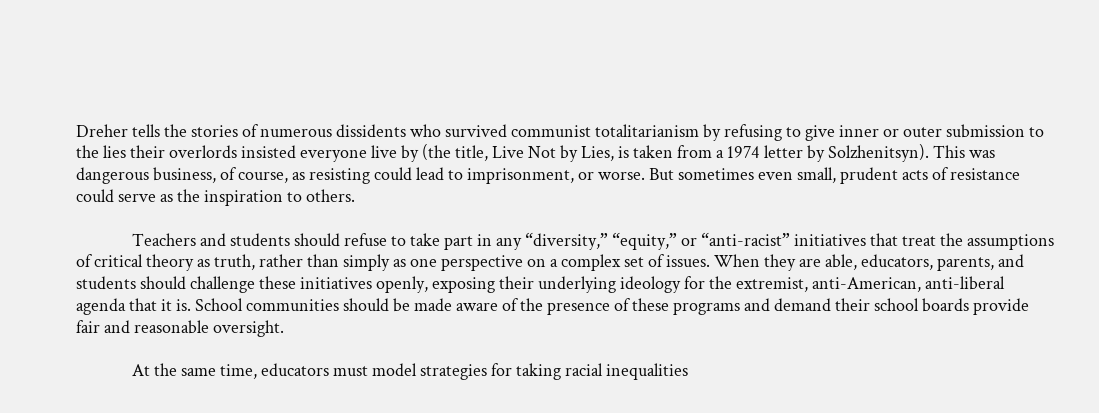Dreher tells the stories of numerous dissidents who survived communist totalitarianism by refusing to give inner or outer submission to the lies their overlords insisted everyone live by (the title, Live Not by Lies, is taken from a 1974 letter by Solzhenitsyn). This was dangerous business, of course, as resisting could lead to imprisonment, or worse. But sometimes even small, prudent acts of resistance could serve as the inspiration to others.

              Teachers and students should refuse to take part in any “diversity,” “equity,” or “anti-racist” initiatives that treat the assumptions of critical theory as truth, rather than simply as one perspective on a complex set of issues. When they are able, educators, parents, and students should challenge these initiatives openly, exposing their underlying ideology for the extremist, anti-American, anti-liberal agenda that it is. School communities should be made aware of the presence of these programs and demand their school boards provide fair and reasonable oversight.

              At the same time, educators must model strategies for taking racial inequalities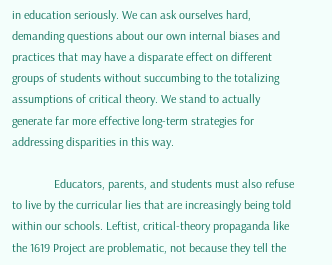in education seriously. We can ask ourselves hard, demanding questions about our own internal biases and practices that may have a disparate effect on different groups of students without succumbing to the totalizing assumptions of critical theory. We stand to actually generate far more effective long-term strategies for addressing disparities in this way.

              Educators, parents, and students must also refuse to live by the curricular lies that are increasingly being told within our schools. Leftist, critical-theory propaganda like the 1619 Project are problematic, not because they tell the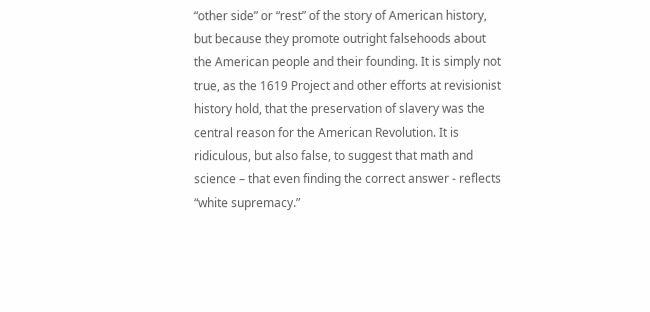“other side” or “rest” of the story of American history, but because they promote outright falsehoods about the American people and their founding. It is simply not true, as the 1619 Project and other efforts at revisionist history hold, that the preservation of slavery was the central reason for the American Revolution. It is ridiculous, but also false, to suggest that math and science – that even finding the correct answer - reflects “white supremacy.”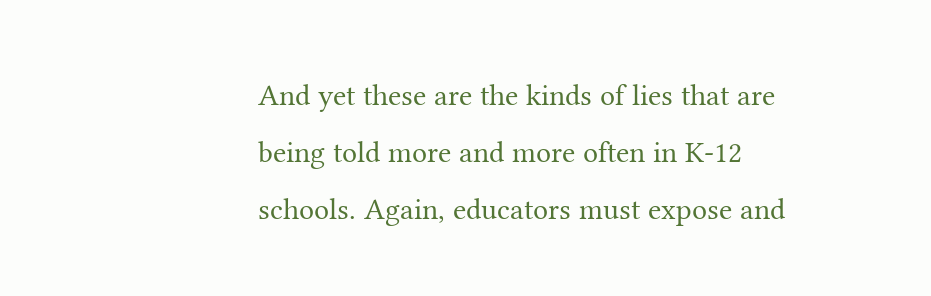And yet these are the kinds of lies that are being told more and more often in K-12 schools. Again, educators must expose and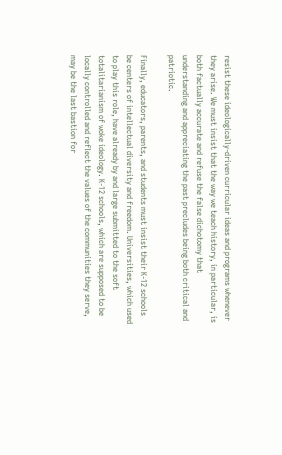resist these ideologically-driven curricular ideas and programs whenever they arise. We must insist that the way we teach history, in particular, is both factually accurate and refuse the false dichotomy that understanding and appreciating the past precludes being both critical and patriotic.

Finally, educators, parents, and students must insist their K-12 schools be centers of intellectual diversity and freedom. Universities, which used to play this role, have already by and large submitted to the soft totalitarianism of woke ideology. K-12 schools, which are supposed to be locally controlled and reflect the values of the communities they serve, may be the last bastion for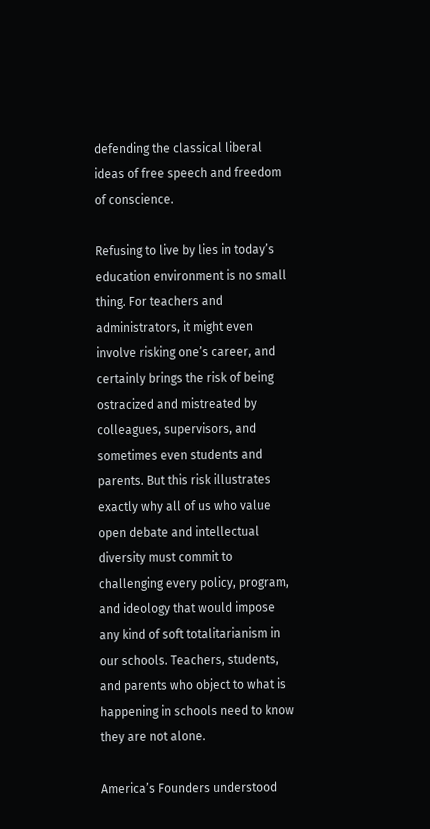defending the classical liberal ideas of free speech and freedom of conscience.

Refusing to live by lies in today’s education environment is no small thing. For teachers and administrators, it might even involve risking one’s career, and certainly brings the risk of being ostracized and mistreated by colleagues, supervisors, and sometimes even students and parents. But this risk illustrates exactly why all of us who value open debate and intellectual diversity must commit to challenging every policy, program, and ideology that would impose any kind of soft totalitarianism in our schools. Teachers, students, and parents who object to what is happening in schools need to know they are not alone.

America’s Founders understood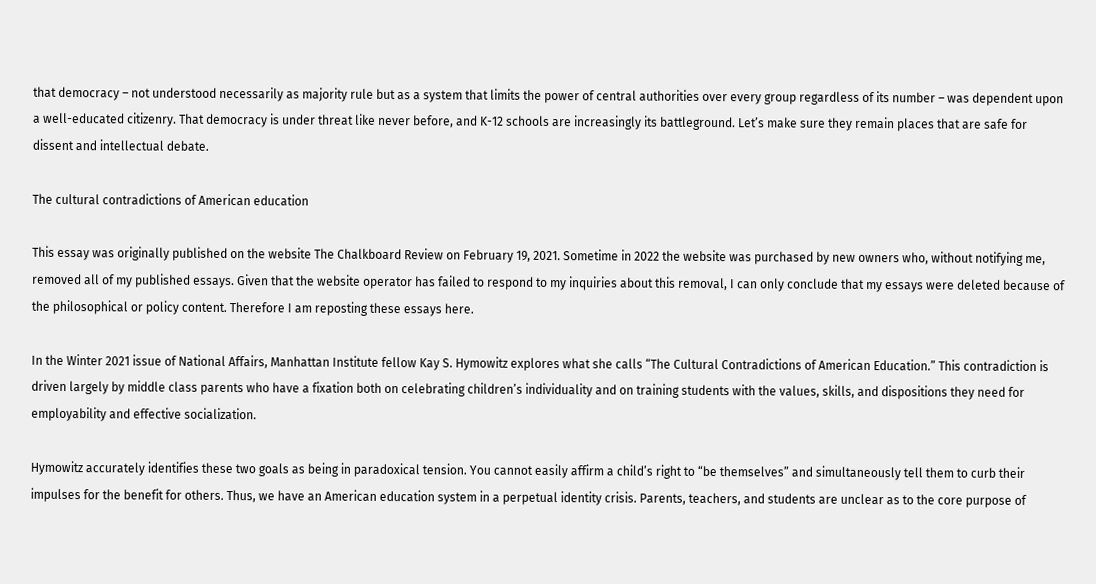that democracy – not understood necessarily as majority rule but as a system that limits the power of central authorities over every group regardless of its number – was dependent upon a well-educated citizenry. That democracy is under threat like never before, and K-12 schools are increasingly its battleground. Let’s make sure they remain places that are safe for dissent and intellectual debate.

The cultural contradictions of American education

This essay was originally published on the website The Chalkboard Review on February 19, 2021. Sometime in 2022 the website was purchased by new owners who, without notifying me, removed all of my published essays. Given that the website operator has failed to respond to my inquiries about this removal, I can only conclude that my essays were deleted because of the philosophical or policy content. Therefore I am reposting these essays here.

In the Winter 2021 issue of National Affairs, Manhattan Institute fellow Kay S. Hymowitz explores what she calls “The Cultural Contradictions of American Education.” This contradiction is driven largely by middle class parents who have a fixation both on celebrating children’s individuality and on training students with the values, skills, and dispositions they need for employability and effective socialization.

Hymowitz accurately identifies these two goals as being in paradoxical tension. You cannot easily affirm a child’s right to “be themselves” and simultaneously tell them to curb their impulses for the benefit for others. Thus, we have an American education system in a perpetual identity crisis. Parents, teachers, and students are unclear as to the core purpose of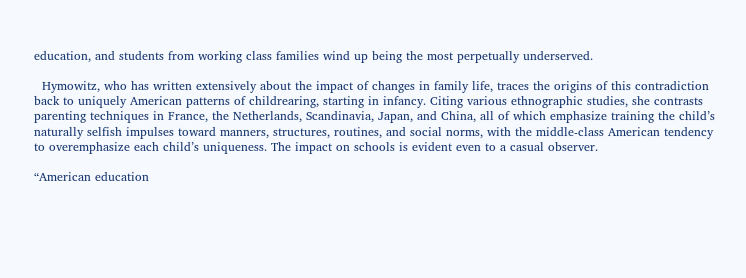education, and students from working class families wind up being the most perpetually underserved.

  Hymowitz, who has written extensively about the impact of changes in family life, traces the origins of this contradiction back to uniquely American patterns of childrearing, starting in infancy. Citing various ethnographic studies, she contrasts parenting techniques in France, the Netherlands, Scandinavia, Japan, and China, all of which emphasize training the child’s naturally selfish impulses toward manners, structures, routines, and social norms, with the middle-class American tendency to overemphasize each child’s uniqueness. The impact on schools is evident even to a casual observer.

“American education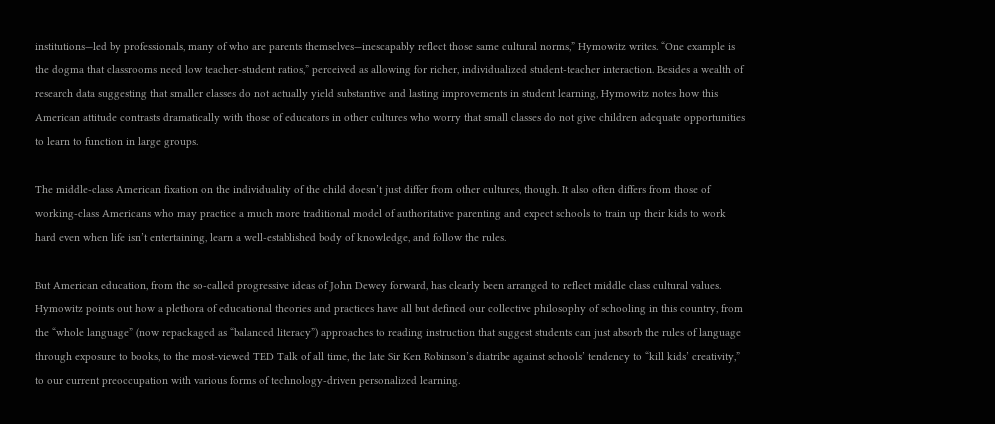institutions—led by professionals, many of who are parents themselves—inescapably reflect those same cultural norms,” Hymowitz writes. “One example is the dogma that classrooms need low teacher-student ratios,” perceived as allowing for richer, individualized student-teacher interaction. Besides a wealth of research data suggesting that smaller classes do not actually yield substantive and lasting improvements in student learning, Hymowitz notes how this American attitude contrasts dramatically with those of educators in other cultures who worry that small classes do not give children adequate opportunities to learn to function in large groups.

The middle-class American fixation on the individuality of the child doesn’t just differ from other cultures, though. It also often differs from those of working-class Americans who may practice a much more traditional model of authoritative parenting and expect schools to train up their kids to work hard even when life isn’t entertaining, learn a well-established body of knowledge, and follow the rules.

But American education, from the so-called progressive ideas of John Dewey forward, has clearly been arranged to reflect middle class cultural values. Hymowitz points out how a plethora of educational theories and practices have all but defined our collective philosophy of schooling in this country, from the “whole language” (now repackaged as “balanced literacy”) approaches to reading instruction that suggest students can just absorb the rules of language through exposure to books, to the most-viewed TED Talk of all time, the late Sir Ken Robinson’s diatribe against schools’ tendency to “kill kids’ creativity,” to our current preoccupation with various forms of technology-driven personalized learning.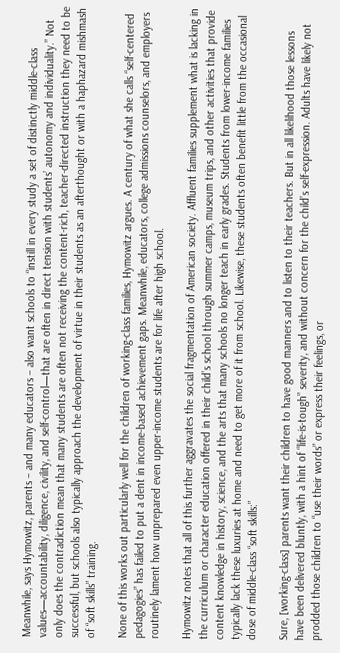Meanwhile, says Hymowitz, parents – and many educators – also want schools to “instill in every study a set of distinctly middle-class values—accountability, diligence, civility, and self-control—that are often in direct tension with students’ autonomy and individuality.” Not only does the contradiction mean that many students are often not receiving the content-rich, teacher-directed instruction they need to be successful, but schools also typically approach the development of virtue in their students as an afterthought or with a haphazard mishmash of “soft skills” training.

None of this works out particularly well for the children of working-class families, Hymowitz argues. A century of what she calls “self-centered pedagogies” has failed to put a dent in income-based achievement gaps. Meanwhile, educators, college admissions counselors, and employers routinely lament how unprepared even upper-income students are for life after high school.

Hymowitz notes that all of this further aggravates the social fragmentation of American society. Affluent families supplement what is lacking in the curriculum or character education offered in their child’s school through summer camps, museum trips, and other activities that provide content knowledge in history, science, and the arts that many schools no longer teach in early grades. Students from lower-income families typically lack these luxuries at home and need to get more of it from school. Likewise, these students often benefit little from the occasional dose of middle-class “soft skills:”

Sure, [working-class] parents want their children to have good manners and to listen to their teachers. But in all likelihood those lessons have been delivered bluntly, with a hint of “life-is-tough” severity, and without concern for the child’s self-expression. Adults have likely not prodded those children to “use their words” or express their feelings, or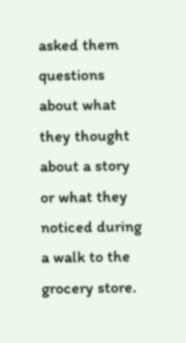asked them questions about what they thought about a story or what they noticed during a walk to the grocery store.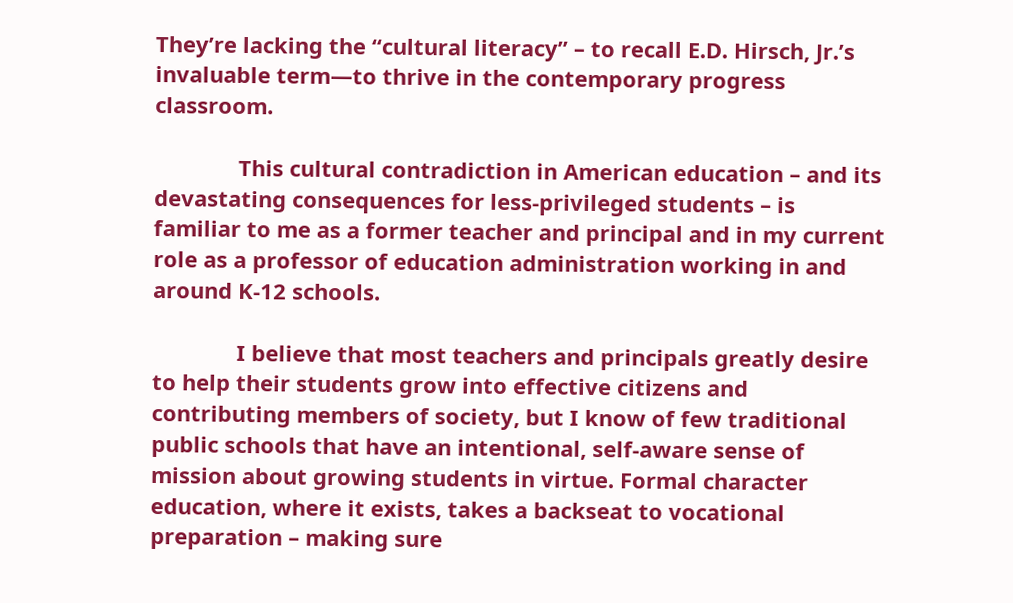They’re lacking the “cultural literacy” – to recall E.D. Hirsch, Jr.’s invaluable term—to thrive in the contemporary progress classroom.

              This cultural contradiction in American education – and its devastating consequences for less-privileged students – is familiar to me as a former teacher and principal and in my current role as a professor of education administration working in and around K-12 schools.

              I believe that most teachers and principals greatly desire to help their students grow into effective citizens and contributing members of society, but I know of few traditional public schools that have an intentional, self-aware sense of mission about growing students in virtue. Formal character education, where it exists, takes a backseat to vocational preparation – making sure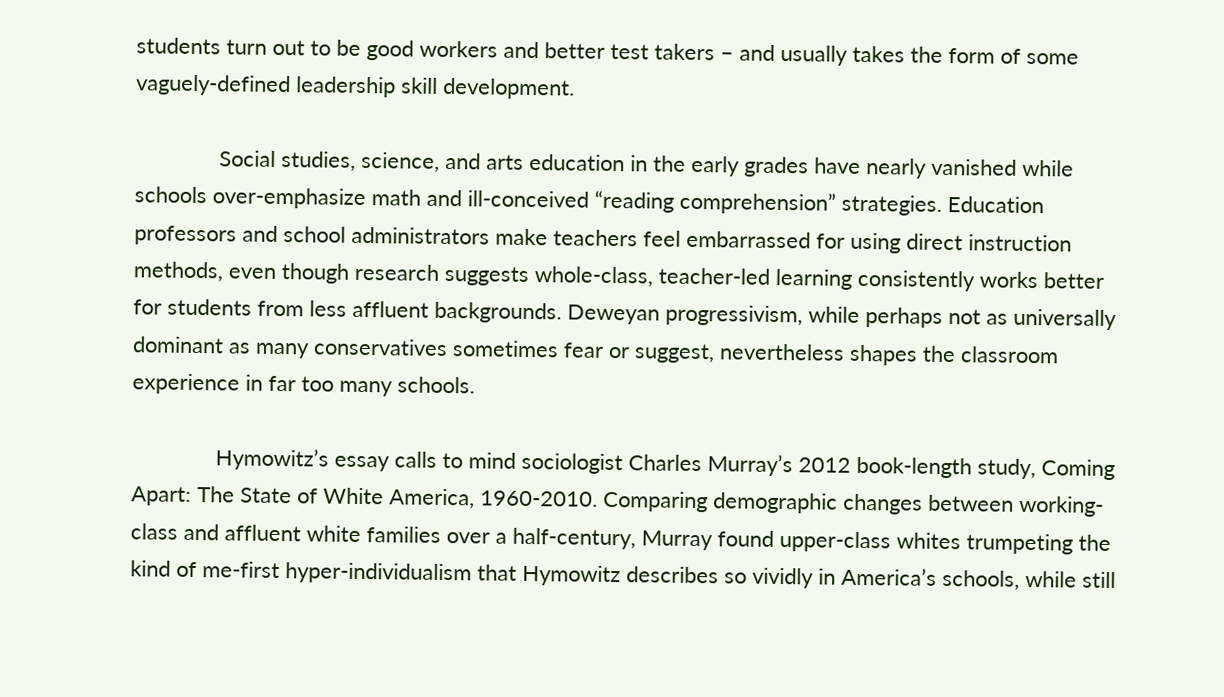students turn out to be good workers and better test takers – and usually takes the form of some vaguely-defined leadership skill development.

              Social studies, science, and arts education in the early grades have nearly vanished while schools over-emphasize math and ill-conceived “reading comprehension” strategies. Education professors and school administrators make teachers feel embarrassed for using direct instruction methods, even though research suggests whole-class, teacher-led learning consistently works better for students from less affluent backgrounds. Deweyan progressivism, while perhaps not as universally dominant as many conservatives sometimes fear or suggest, nevertheless shapes the classroom experience in far too many schools.

              Hymowitz’s essay calls to mind sociologist Charles Murray’s 2012 book-length study, Coming Apart: The State of White America, 1960-2010. Comparing demographic changes between working-class and affluent white families over a half-century, Murray found upper-class whites trumpeting the kind of me-first hyper-individualism that Hymowitz describes so vividly in America’s schools, while still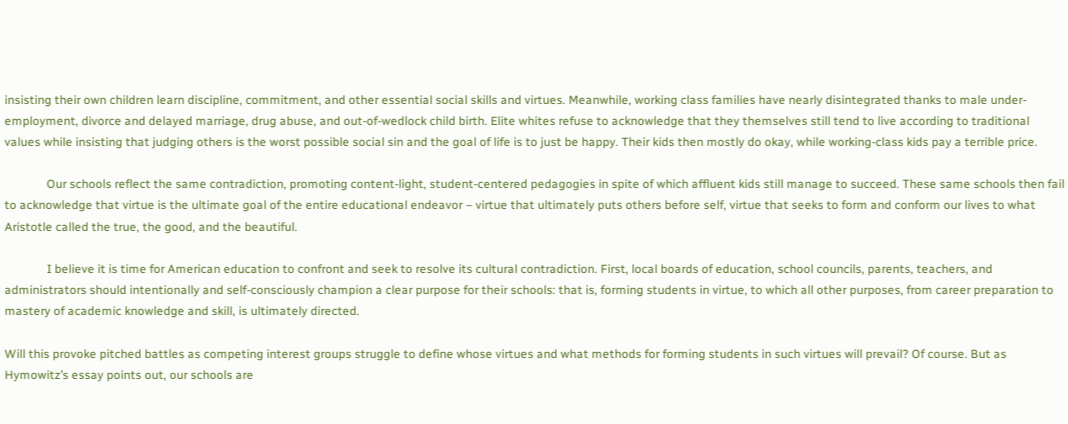insisting their own children learn discipline, commitment, and other essential social skills and virtues. Meanwhile, working class families have nearly disintegrated thanks to male under-employment, divorce and delayed marriage, drug abuse, and out-of-wedlock child birth. Elite whites refuse to acknowledge that they themselves still tend to live according to traditional values while insisting that judging others is the worst possible social sin and the goal of life is to just be happy. Their kids then mostly do okay, while working-class kids pay a terrible price.

              Our schools reflect the same contradiction, promoting content-light, student-centered pedagogies in spite of which affluent kids still manage to succeed. These same schools then fail to acknowledge that virtue is the ultimate goal of the entire educational endeavor – virtue that ultimately puts others before self, virtue that seeks to form and conform our lives to what Aristotle called the true, the good, and the beautiful.

              I believe it is time for American education to confront and seek to resolve its cultural contradiction. First, local boards of education, school councils, parents, teachers, and administrators should intentionally and self-consciously champion a clear purpose for their schools: that is, forming students in virtue, to which all other purposes, from career preparation to mastery of academic knowledge and skill, is ultimately directed.

Will this provoke pitched battles as competing interest groups struggle to define whose virtues and what methods for forming students in such virtues will prevail? Of course. But as Hymowitz’s essay points out, our schools are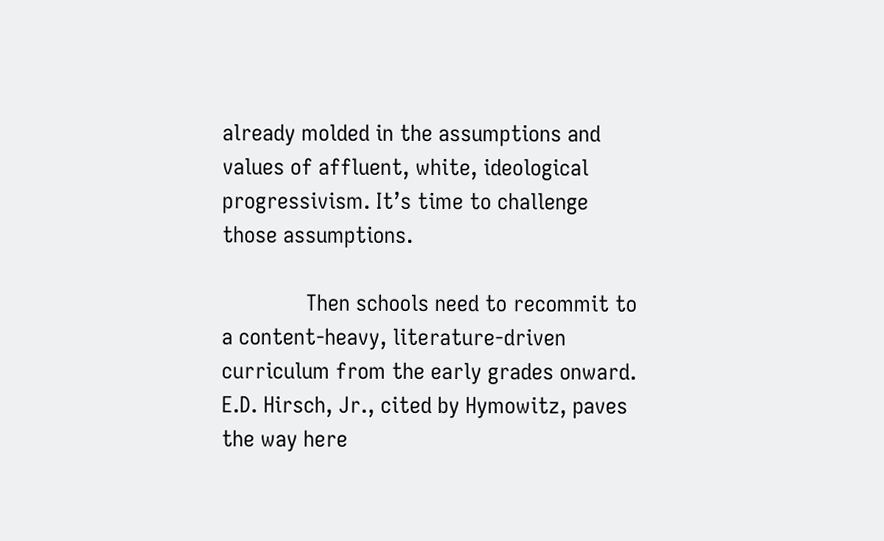already molded in the assumptions and values of affluent, white, ideological progressivism. It’s time to challenge those assumptions.

              Then schools need to recommit to a content-heavy, literature-driven curriculum from the early grades onward. E.D. Hirsch, Jr., cited by Hymowitz, paves the way here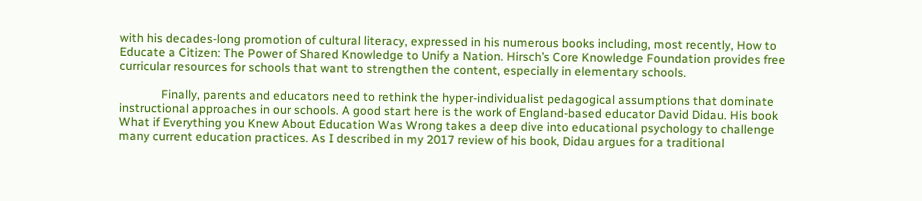with his decades-long promotion of cultural literacy, expressed in his numerous books including, most recently, How to Educate a Citizen: The Power of Shared Knowledge to Unify a Nation. Hirsch’s Core Knowledge Foundation provides free curricular resources for schools that want to strengthen the content, especially in elementary schools.

              Finally, parents and educators need to rethink the hyper-individualist pedagogical assumptions that dominate instructional approaches in our schools. A good start here is the work of England-based educator David Didau. His book What if Everything you Knew About Education Was Wrong takes a deep dive into educational psychology to challenge many current education practices. As I described in my 2017 review of his book, Didau argues for a traditional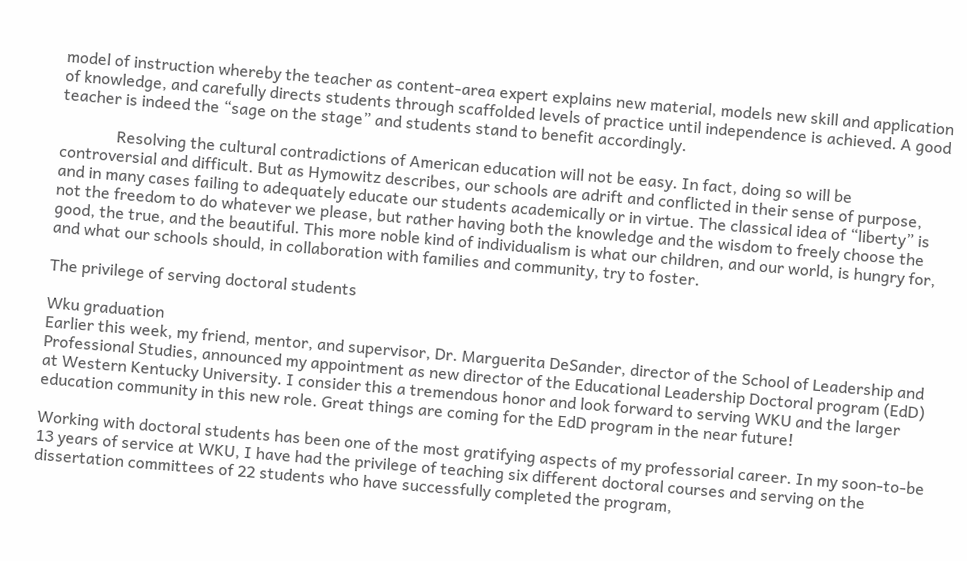model of instruction whereby the teacher as content-area expert explains new material, models new skill and application of knowledge, and carefully directs students through scaffolded levels of practice until independence is achieved. A good teacher is indeed the “sage on the stage” and students stand to benefit accordingly.

              Resolving the cultural contradictions of American education will not be easy. In fact, doing so will be controversial and difficult. But as Hymowitz describes, our schools are adrift and conflicted in their sense of purpose, and in many cases failing to adequately educate our students academically or in virtue. The classical idea of “liberty” is not the freedom to do whatever we please, but rather having both the knowledge and the wisdom to freely choose the good, the true, and the beautiful. This more noble kind of individualism is what our children, and our world, is hungry for, and what our schools should, in collaboration with families and community, try to foster.

The privilege of serving doctoral students

Wku graduation
Earlier this week, my friend, mentor, and supervisor, Dr. Marguerita DeSander, director of the School of Leadership and Professional Studies, announced my appointment as new director of the Educational Leadership Doctoral program (EdD) at Western Kentucky University. I consider this a tremendous honor and look forward to serving WKU and the larger education community in this new role. Great things are coming for the EdD program in the near future!

Working with doctoral students has been one of the most gratifying aspects of my professorial career. In my soon-to-be 13 years of service at WKU, I have had the privilege of teaching six different doctoral courses and serving on the dissertation committees of 22 students who have successfully completed the program,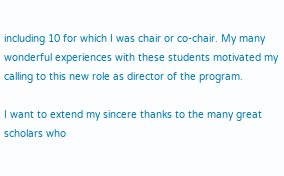including 10 for which I was chair or co-chair. My many wonderful experiences with these students motivated my calling to this new role as director of the program.

I want to extend my sincere thanks to the many great scholars who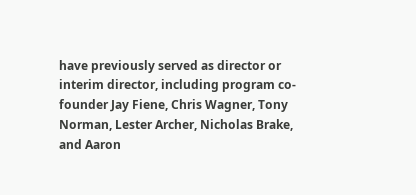have previously served as director or interim director, including program co-founder Jay Fiene, Chris Wagner, Tony Norman, Lester Archer, Nicholas Brake, and Aaron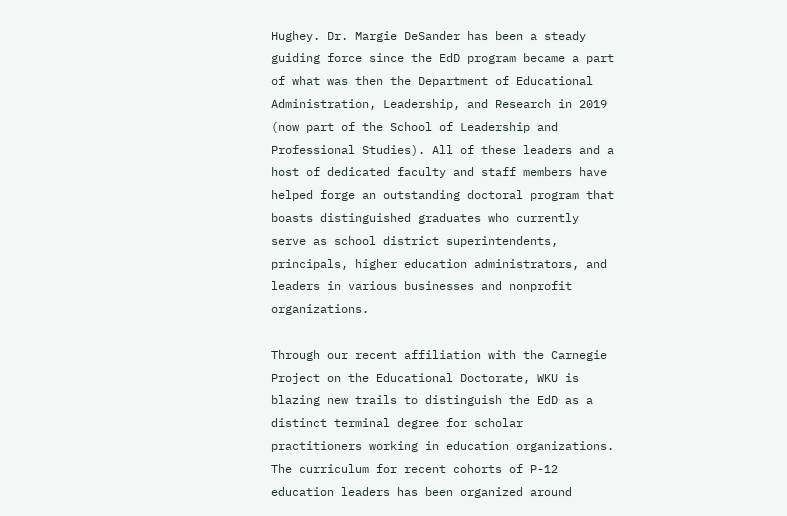Hughey. Dr. Margie DeSander has been a steady guiding force since the EdD program became a part of what was then the Department of Educational Administration, Leadership, and Research in 2019 (now part of the School of Leadership and Professional Studies). All of these leaders and a host of dedicated faculty and staff members have helped forge an outstanding doctoral program that boasts distinguished graduates who currently serve as school district superintendents, principals, higher education administrators, and leaders in various businesses and nonprofit organizations.

Through our recent affiliation with the Carnegie Project on the Educational Doctorate, WKU is blazing new trails to distinguish the EdD as a distinct terminal degree for scholar practitioners working in education organizations. The curriculum for recent cohorts of P-12 education leaders has been organized around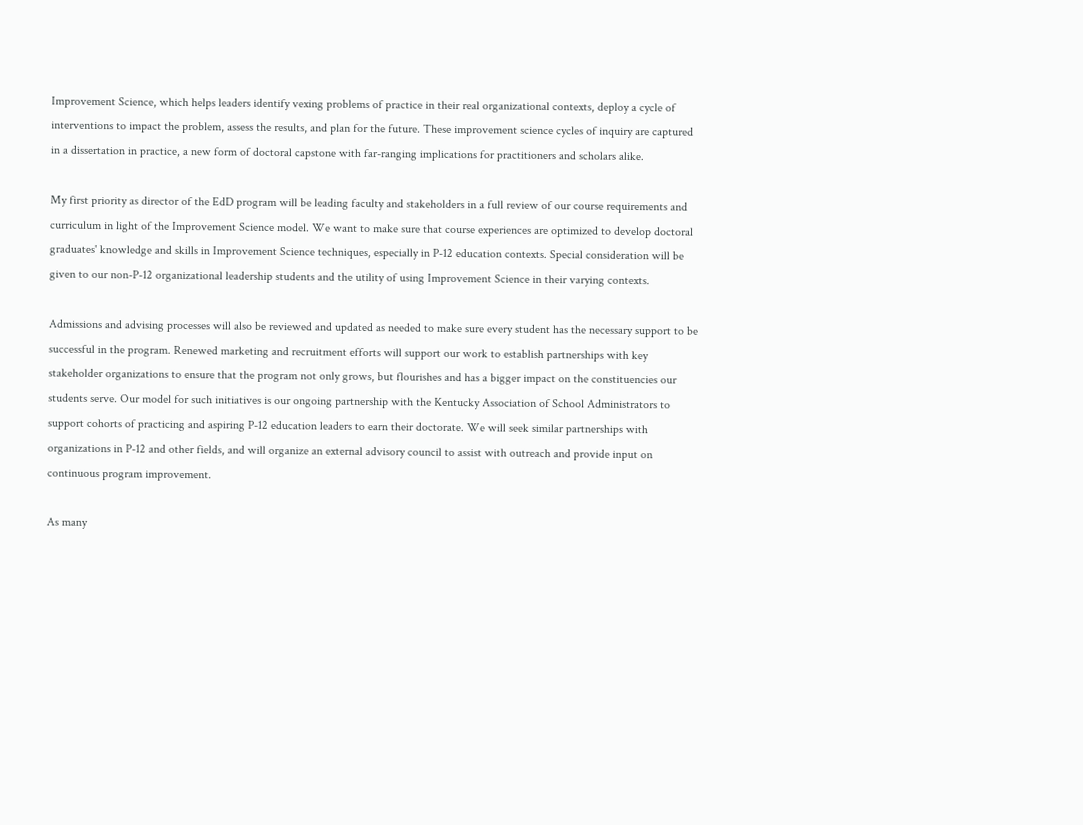Improvement Science, which helps leaders identify vexing problems of practice in their real organizational contexts, deploy a cycle of interventions to impact the problem, assess the results, and plan for the future. These improvement science cycles of inquiry are captured in a dissertation in practice, a new form of doctoral capstone with far-ranging implications for practitioners and scholars alike.

My first priority as director of the EdD program will be leading faculty and stakeholders in a full review of our course requirements and curriculum in light of the Improvement Science model. We want to make sure that course experiences are optimized to develop doctoral graduates' knowledge and skills in Improvement Science techniques, especially in P-12 education contexts. Special consideration will be given to our non-P-12 organizational leadership students and the utility of using Improvement Science in their varying contexts.

Admissions and advising processes will also be reviewed and updated as needed to make sure every student has the necessary support to be successful in the program. Renewed marketing and recruitment efforts will support our work to establish partnerships with key stakeholder organizations to ensure that the program not only grows, but flourishes and has a bigger impact on the constituencies our students serve. Our model for such initiatives is our ongoing partnership with the Kentucky Association of School Administrators to support cohorts of practicing and aspiring P-12 education leaders to earn their doctorate. We will seek similar partnerships with organizations in P-12 and other fields, and will organize an external advisory council to assist with outreach and provide input on continuous program improvement.

As many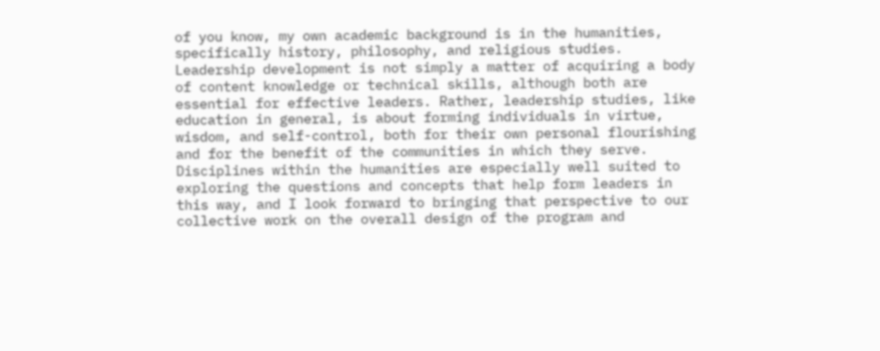of you know, my own academic background is in the humanities, specifically history, philosophy, and religious studies. Leadership development is not simply a matter of acquiring a body of content knowledge or technical skills, although both are essential for effective leaders. Rather, leadership studies, like education in general, is about forming individuals in virtue, wisdom, and self-control, both for their own personal flourishing and for the benefit of the communities in which they serve. Disciplines within the humanities are especially well suited to exploring the questions and concepts that help form leaders in this way, and I look forward to bringing that perspective to our collective work on the overall design of the program and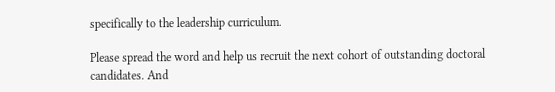specifically to the leadership curriculum.

Please spread the word and help us recruit the next cohort of outstanding doctoral candidates. And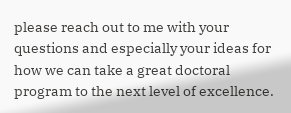please reach out to me with your questions and especially your ideas for how we can take a great doctoral program to the next level of excellence.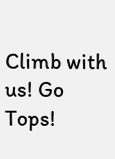Climb with us! Go Tops!